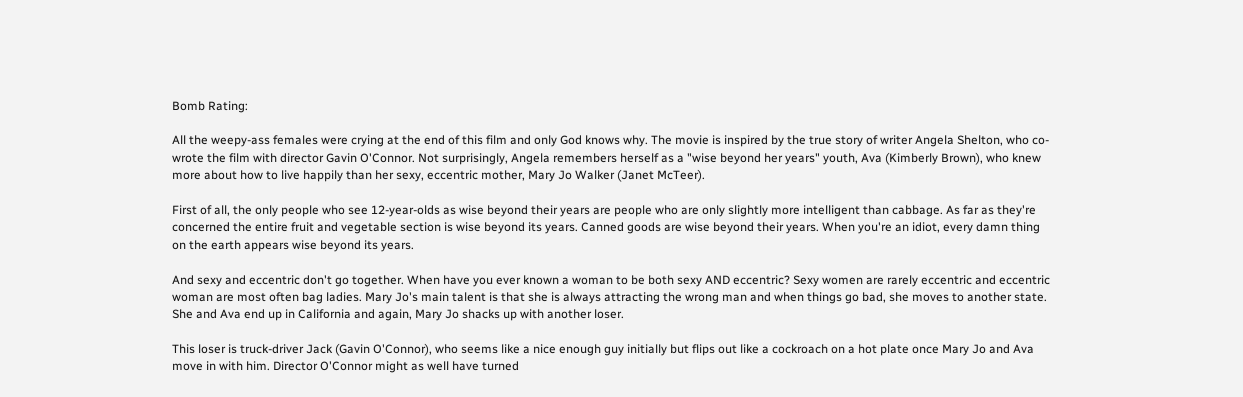Bomb Rating:

All the weepy-ass females were crying at the end of this film and only God knows why. The movie is inspired by the true story of writer Angela Shelton, who co-wrote the film with director Gavin O'Connor. Not surprisingly, Angela remembers herself as a "wise beyond her years" youth, Ava (Kimberly Brown), who knew more about how to live happily than her sexy, eccentric mother, Mary Jo Walker (Janet McTeer).

First of all, the only people who see 12-year-olds as wise beyond their years are people who are only slightly more intelligent than cabbage. As far as they're concerned the entire fruit and vegetable section is wise beyond its years. Canned goods are wise beyond their years. When you're an idiot, every damn thing on the earth appears wise beyond its years.

And sexy and eccentric don't go together. When have you ever known a woman to be both sexy AND eccentric? Sexy women are rarely eccentric and eccentric woman are most often bag ladies. Mary Jo's main talent is that she is always attracting the wrong man and when things go bad, she moves to another state. She and Ava end up in California and again, Mary Jo shacks up with another loser.

This loser is truck-driver Jack (Gavin O'Connor), who seems like a nice enough guy initially but flips out like a cockroach on a hot plate once Mary Jo and Ava move in with him. Director O'Connor might as well have turned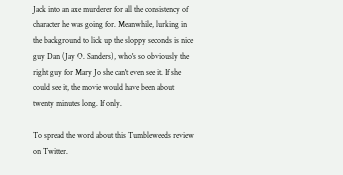Jack into an axe murderer for all the consistency of character he was going for. Meanwhile, lurking in the background to lick up the sloppy seconds is nice guy Dan (Jay O. Sanders), who's so obviously the right guy for Mary Jo she can't even see it. If she could see it, the movie would have been about twenty minutes long. If only.

To spread the word about this Tumbleweeds review on Twitter.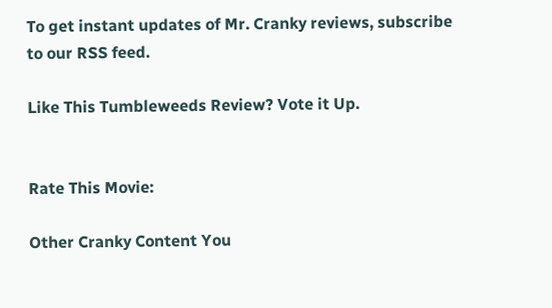To get instant updates of Mr. Cranky reviews, subscribe to our RSS feed.

Like This Tumbleweeds Review? Vote it Up.


Rate This Movie:

Other Cranky Content You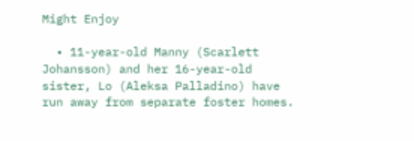Might Enjoy

  • 11-year-old Manny (Scarlett Johansson) and her 16-year-old sister, Lo (Aleksa Palladino) have run away from separate foster homes.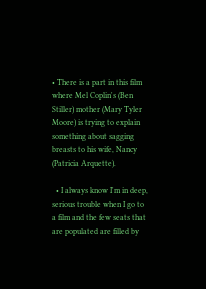• There is a part in this film where Mel Coplin's (Ben Stiller) mother (Mary Tyler Moore) is trying to explain something about sagging breasts to his wife, Nancy (Patricia Arquette).

  • I always know I'm in deep, serious trouble when I go to a film and the few seats that are populated are filled by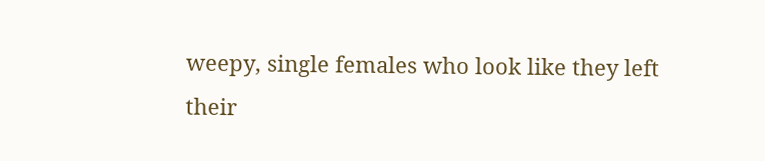weepy, single females who look like they left their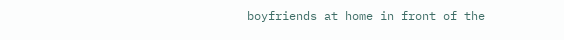boyfriends at home in front of the